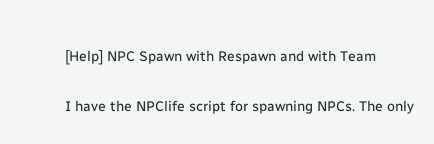[Help] NPC Spawn with Respawn and with Team

I have the NPClife script for spawning NPCs. The only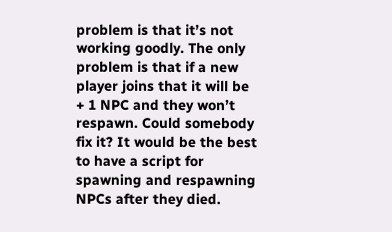problem is that it’s not working goodly. The only problem is that if a new player joins that it will be + 1 NPC and they won’t respawn. Could somebody fix it? It would be the best to have a script for spawning and respawning NPCs after they died.